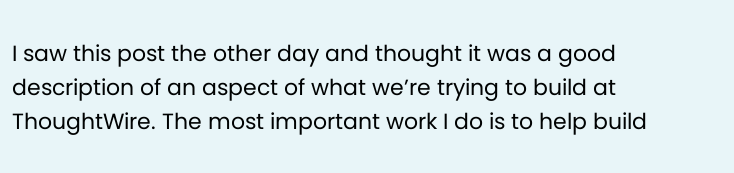I saw this post the other day and thought it was a good description of an aspect of what we’re trying to build at ThoughtWire. The most important work I do is to help build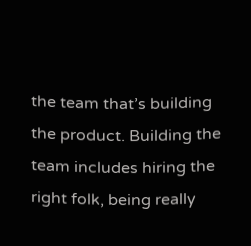the team that’s building the product. Building the team includes hiring the right folk, being really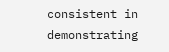consistent in demonstrating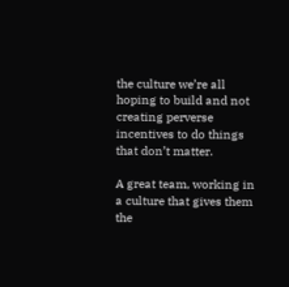the culture we’re all hoping to build and not creating perverse incentives to do things that don’t matter.

A great team, working in a culture that gives them the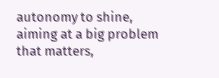autonomy to shine, aiming at a big problem that matters,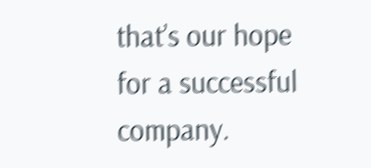that’s our hope for a successful company.